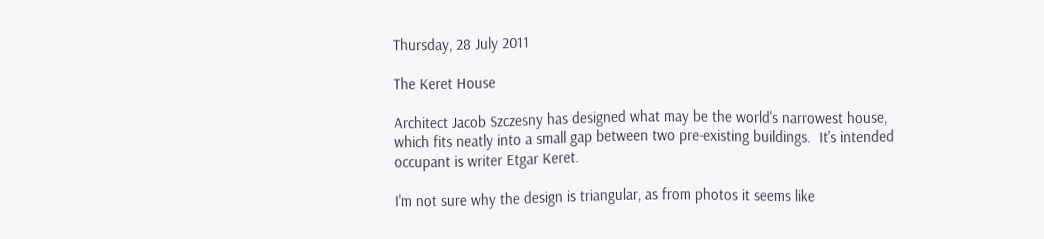Thursday, 28 July 2011

The Keret House

Architect Jacob Szczesny has designed what may be the world's narrowest house, which fits neatly into a small gap between two pre-existing buildings.  It's intended occupant is writer Etgar Keret.

I'm not sure why the design is triangular, as from photos it seems like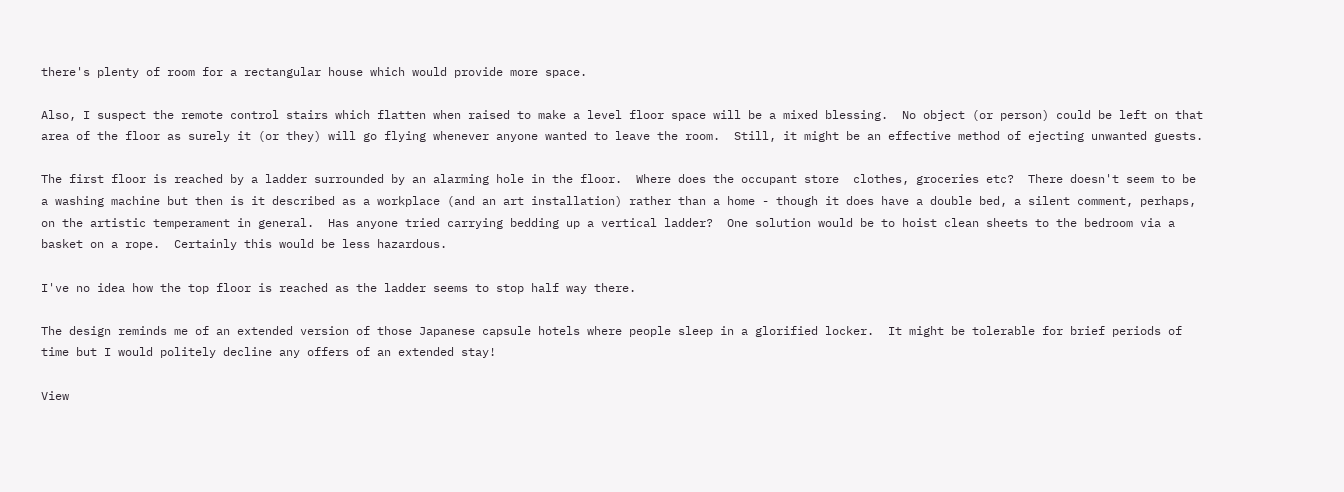there's plenty of room for a rectangular house which would provide more space.

Also, I suspect the remote control stairs which flatten when raised to make a level floor space will be a mixed blessing.  No object (or person) could be left on that area of the floor as surely it (or they) will go flying whenever anyone wanted to leave the room.  Still, it might be an effective method of ejecting unwanted guests.

The first floor is reached by a ladder surrounded by an alarming hole in the floor.  Where does the occupant store  clothes, groceries etc?  There doesn't seem to be a washing machine but then is it described as a workplace (and an art installation) rather than a home - though it does have a double bed, a silent comment, perhaps, on the artistic temperament in general.  Has anyone tried carrying bedding up a vertical ladder?  One solution would be to hoist clean sheets to the bedroom via a basket on a rope.  Certainly this would be less hazardous.

I've no idea how the top floor is reached as the ladder seems to stop half way there.

The design reminds me of an extended version of those Japanese capsule hotels where people sleep in a glorified locker.  It might be tolerable for brief periods of time but I would politely decline any offers of an extended stay!

View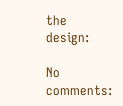the design:

No comments: